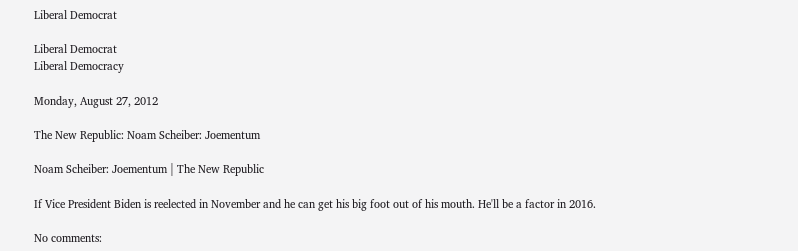Liberal Democrat

Liberal Democrat
Liberal Democracy

Monday, August 27, 2012

The New Republic: Noam Scheiber: Joementum

Noam Scheiber: Joementum | The New Republic

If Vice President Biden is reelected in November and he can get his big foot out of his mouth. He'll be a factor in 2016.

No comments: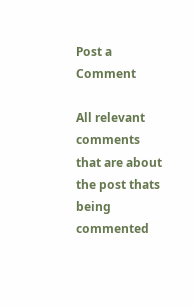Post a Comment

All relevant comments that are about the post thats being commented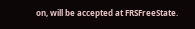on, will be accepted at FRSFreeState.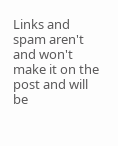Links and spam aren't and won't make it on the post and will be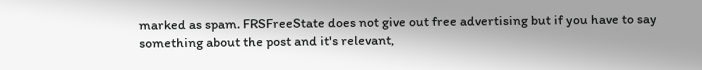marked as spam. FRSFreeState does not give out free advertising but if you have to say something about the post and it's relevant,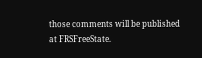those comments will be published at FRSFreeState.